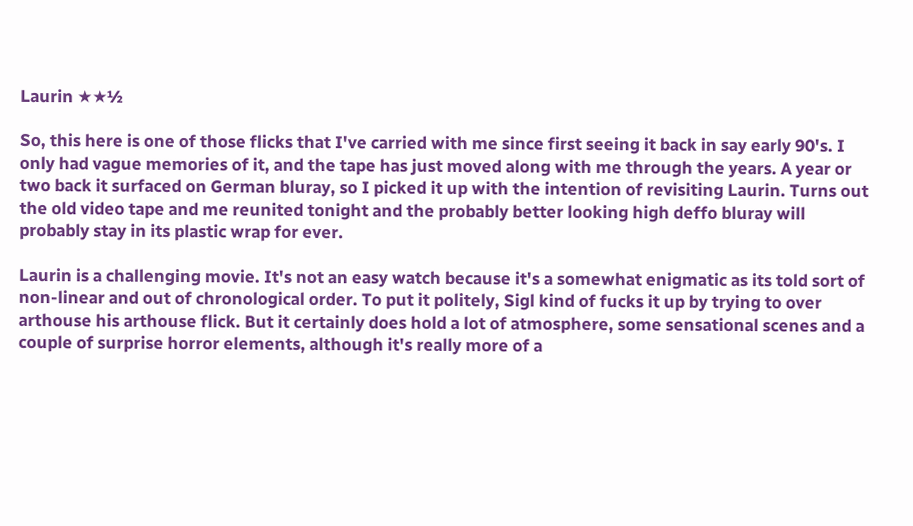Laurin ★★½

So, this here is one of those flicks that I've carried with me since first seeing it back in say early 90's. I only had vague memories of it, and the tape has just moved along with me through the years. A year or two back it surfaced on German bluray, so I picked it up with the intention of revisiting Laurin. Turns out the old video tape and me reunited tonight and the probably better looking high deffo bluray will probably stay in its plastic wrap for ever.

Laurin is a challenging movie. It's not an easy watch because it's a somewhat enigmatic as its told sort of non-linear and out of chronological order. To put it politely, Sigl kind of fucks it up by trying to over arthouse his arthouse flick. But it certainly does hold a lot of atmosphere, some sensational scenes and a couple of surprise horror elements, although it's really more of a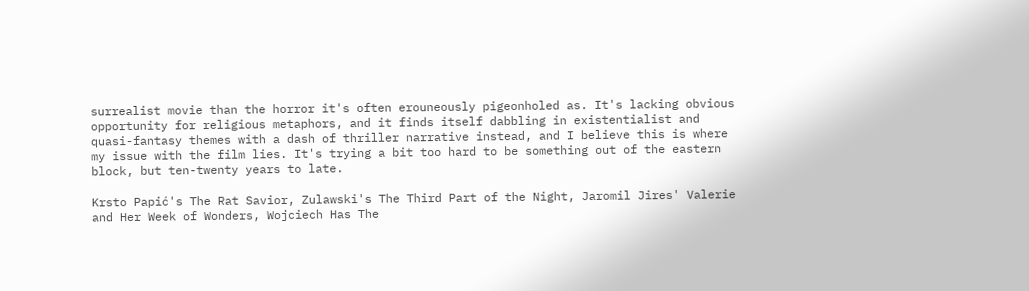surrealist movie than the horror it's often erouneously pigeonholed as. It's lacking obvious opportunity for religious metaphors, and it finds itself dabbling in existentialist and quasi-fantasy themes with a dash of thriller narrative instead, and I believe this is where my issue with the film lies. It's trying a bit too hard to be something out of the eastern block, but ten-twenty years to late.

Krsto Papić's The Rat Savior, Zulawski's The Third Part of the Night, Jaromil Jires' Valerie and Her Week of Wonders, Wojciech Has The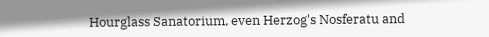Hourglass Sanatorium, even Herzog's Nosferatu and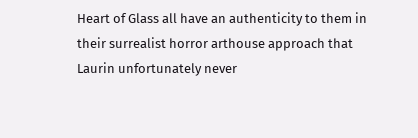Heart of Glass all have an authenticity to them in their surrealist horror arthouse approach that Laurin unfortunately never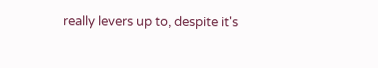really levers up to, despite it's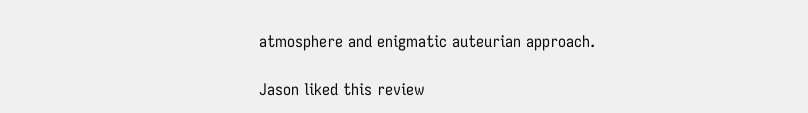atmosphere and enigmatic auteurian approach.

Jason liked this review